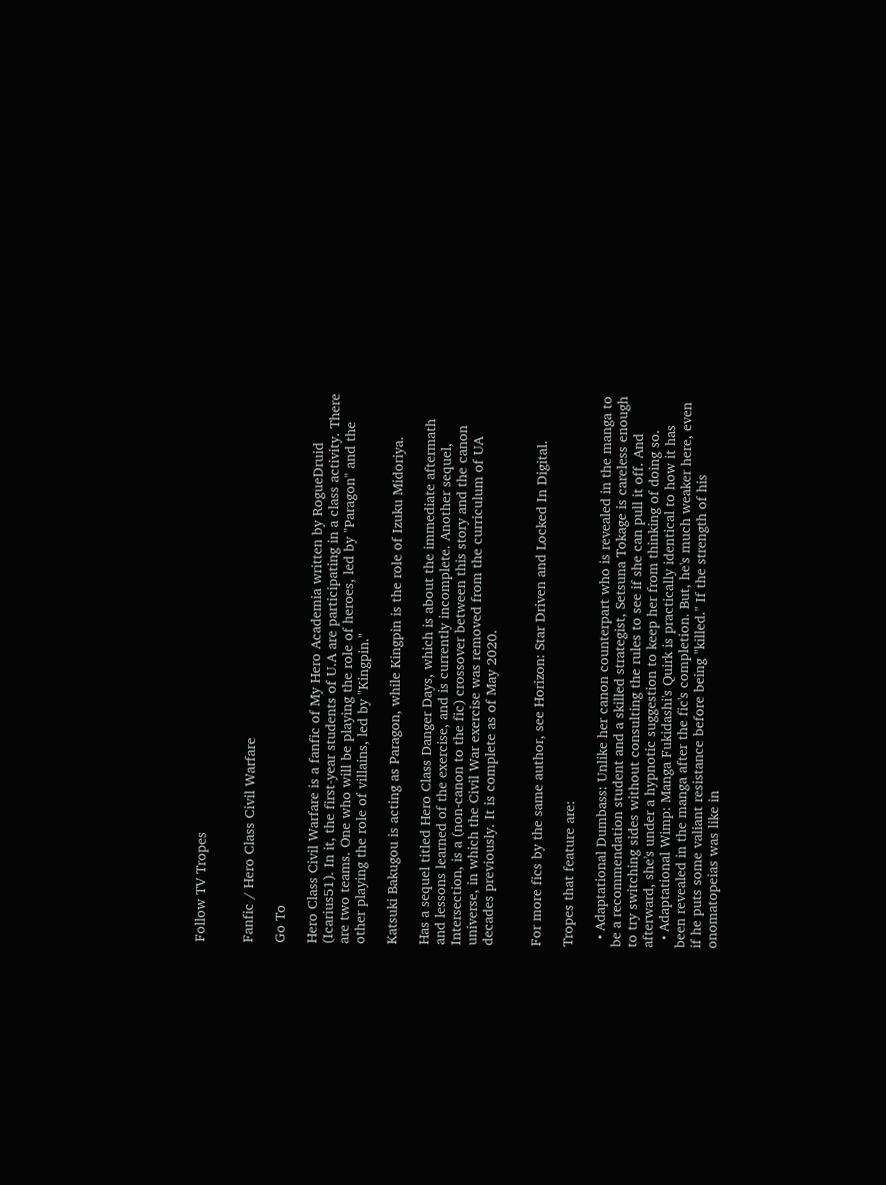Follow TV Tropes


Fanfic / Hero Class Civil Warfare

Go To

Hero Class Civil Warfare is a fanfic of My Hero Academia written by RogueDruid (Icarius51). In it, the first-year students of U.A are participating in a class activity. There are two teams. One who will be playing the role of heroes, led by "Paragon" and the other playing the role of villains, led by "Kingpin."

Katsuki Bakugou is acting as Paragon, while Kingpin is the role of Izuku Midoriya.

Has a sequel titled Hero Class Danger Days, which is about the immediate aftermath and lessons learned of the exercise, and is currently incomplete. Another sequel, Intersection, is a (non-canon to the fic) crossover between this story and the canon universe, in which the Civil War exercise was removed from the curriculum of UA decades previously. It is complete as of May 2020.


For more fics by the same author, see Horizon: Star Driven and Locked In Digital.

Tropes that feature are:

  • Adaptational Dumbass: Unlike her canon counterpart who is revealed in the manga to be a recommendation student and a skilled strategist, Setsuna Tokage is careless enough to try switching sides without consulting the rules to see if she can pull it off. And afterward, she's under a hypnotic suggestion to keep her from thinking of doing so.
  • Adaptational Wimp: Manga Fukidashi's Quirk is practically identical to how it has been revealed in the manga after the fic's completion. But, he's much weaker here, even if he puts some valiant resistance before being "killed." If the strength of his onomatopeias was like in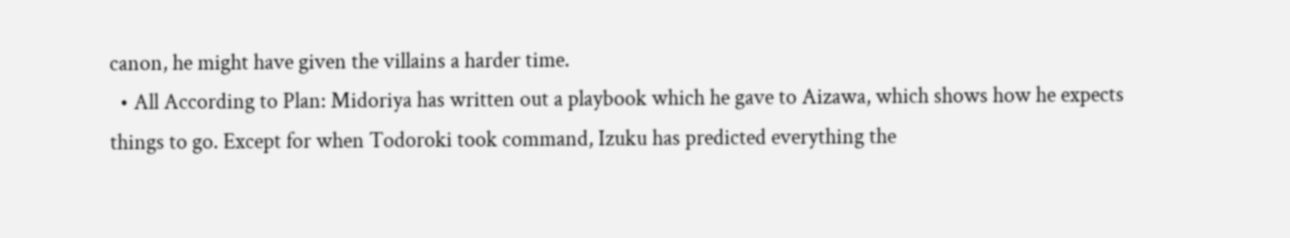canon, he might have given the villains a harder time.
  • All According to Plan: Midoriya has written out a playbook which he gave to Aizawa, which shows how he expects things to go. Except for when Todoroki took command, Izuku has predicted everything the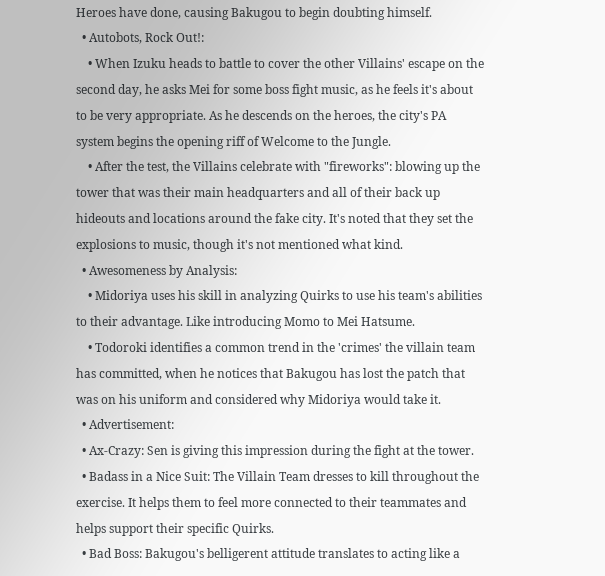Heroes have done, causing Bakugou to begin doubting himself.
  • Autobots, Rock Out!:
    • When Izuku heads to battle to cover the other Villains' escape on the second day, he asks Mei for some boss fight music, as he feels it's about to be very appropriate. As he descends on the heroes, the city's PA system begins the opening riff of Welcome to the Jungle.
    • After the test, the Villains celebrate with "fireworks": blowing up the tower that was their main headquarters and all of their back up hideouts and locations around the fake city. It's noted that they set the explosions to music, though it's not mentioned what kind.
  • Awesomeness by Analysis:
    • Midoriya uses his skill in analyzing Quirks to use his team's abilities to their advantage. Like introducing Momo to Mei Hatsume.
    • Todoroki identifies a common trend in the 'crimes' the villain team has committed, when he notices that Bakugou has lost the patch that was on his uniform and considered why Midoriya would take it.
  • Advertisement:
  • Ax-Crazy: Sen is giving this impression during the fight at the tower.
  • Badass in a Nice Suit: The Villain Team dresses to kill throughout the exercise. It helps them to feel more connected to their teammates and helps support their specific Quirks.
  • Bad Boss: Bakugou's belligerent attitude translates to acting like a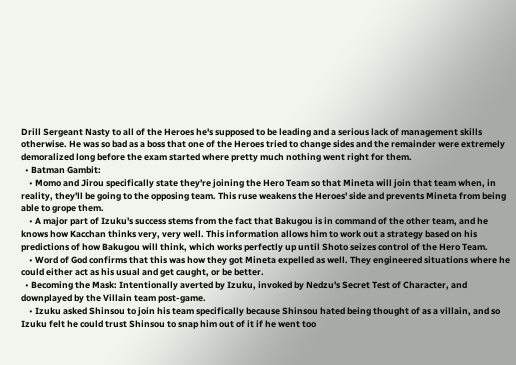Drill Sergeant Nasty to all of the Heroes he's supposed to be leading and a serious lack of management skills otherwise. He was so bad as a boss that one of the Heroes tried to change sides and the remainder were extremely demoralized long before the exam started where pretty much nothing went right for them.
  • Batman Gambit:
    • Momo and Jirou specifically state they're joining the Hero Team so that Mineta will join that team when, in reality, they'll be going to the opposing team. This ruse weakens the Heroes' side and prevents Mineta from being able to grope them.
    • A major part of Izuku's success stems from the fact that Bakugou is in command of the other team, and he knows how Kacchan thinks very, very well. This information allows him to work out a strategy based on his predictions of how Bakugou will think, which works perfectly up until Shoto seizes control of the Hero Team.
    • Word of God confirms that this was how they got Mineta expelled as well. They engineered situations where he could either act as his usual and get caught, or be better.
  • Becoming the Mask: Intentionally averted by Izuku, invoked by Nedzu's Secret Test of Character, and downplayed by the Villain team post-game.
    • Izuku asked Shinsou to join his team specifically because Shinsou hated being thought of as a villain, and so Izuku felt he could trust Shinsou to snap him out of it if he went too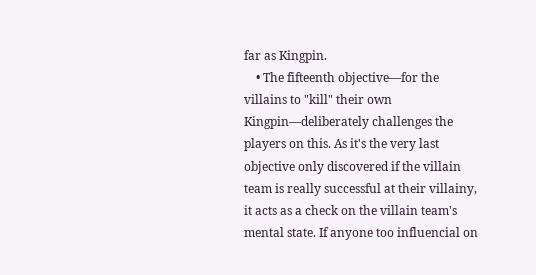far as Kingpin.
    • The fifteenth objective—for the villains to "kill" their own Kingpin—deliberately challenges the players on this. As it's the very last objective only discovered if the villain team is really successful at their villainy, it acts as a check on the villain team's mental state. If anyone too influencial on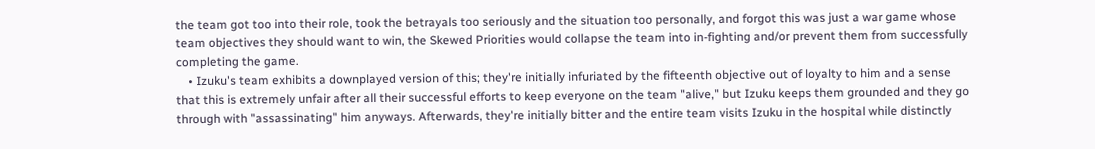the team got too into their role, took the betrayals too seriously and the situation too personally, and forgot this was just a war game whose team objectives they should want to win, the Skewed Priorities would collapse the team into in-fighting and/or prevent them from successfully completing the game.
    • Izuku's team exhibits a downplayed version of this; they're initially infuriated by the fifteenth objective out of loyalty to him and a sense that this is extremely unfair after all their successful efforts to keep everyone on the team "alive," but Izuku keeps them grounded and they go through with "assassinating" him anyways. Afterwards, they're initially bitter and the entire team visits Izuku in the hospital while distinctly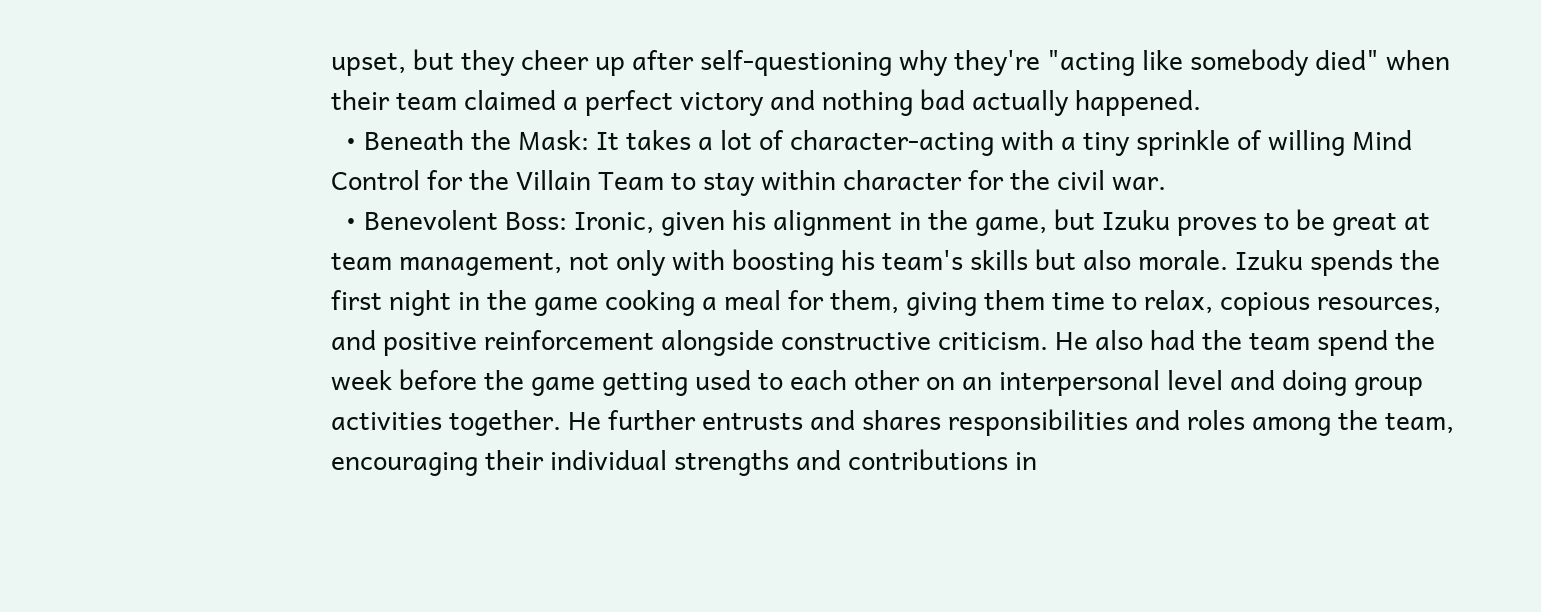upset, but they cheer up after self-questioning why they're "acting like somebody died" when their team claimed a perfect victory and nothing bad actually happened.
  • Beneath the Mask: It takes a lot of character-acting with a tiny sprinkle of willing Mind Control for the Villain Team to stay within character for the civil war.
  • Benevolent Boss: Ironic, given his alignment in the game, but Izuku proves to be great at team management, not only with boosting his team's skills but also morale. Izuku spends the first night in the game cooking a meal for them, giving them time to relax, copious resources, and positive reinforcement alongside constructive criticism. He also had the team spend the week before the game getting used to each other on an interpersonal level and doing group activities together. He further entrusts and shares responsibilities and roles among the team, encouraging their individual strengths and contributions in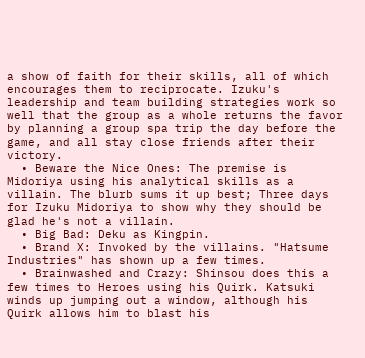a show of faith for their skills, all of which encourages them to reciprocate. Izuku's leadership and team building strategies work so well that the group as a whole returns the favor by planning a group spa trip the day before the game, and all stay close friends after their victory.
  • Beware the Nice Ones: The premise is Midoriya using his analytical skills as a villain. The blurb sums it up best; Three days for Izuku Midoriya to show why they should be glad he's not a villain.
  • Big Bad: Deku as Kingpin.
  • Brand X: Invoked by the villains. "Hatsume Industries" has shown up a few times.
  • Brainwashed and Crazy: Shinsou does this a few times to Heroes using his Quirk. Katsuki winds up jumping out a window, although his Quirk allows him to blast his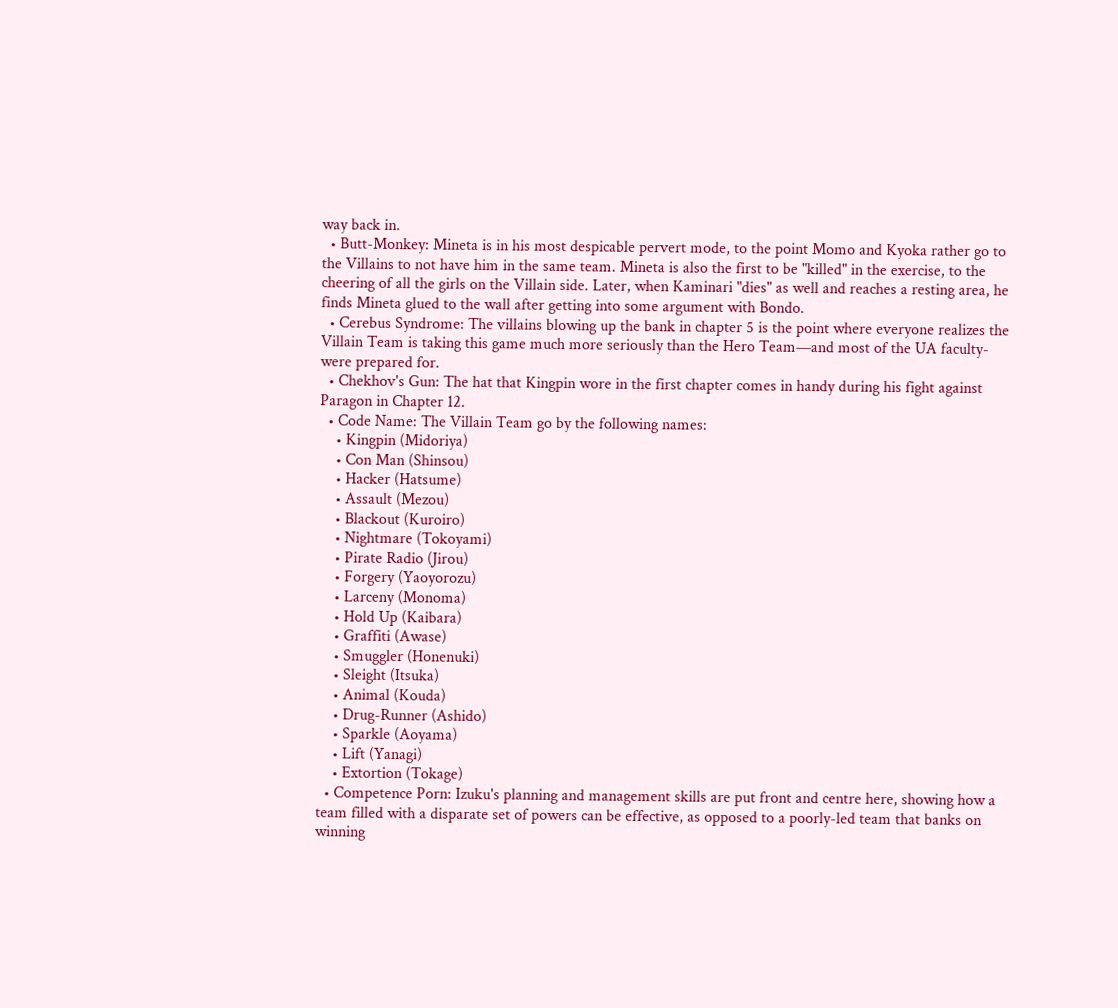way back in.
  • Butt-Monkey: Mineta is in his most despicable pervert mode, to the point Momo and Kyoka rather go to the Villains to not have him in the same team. Mineta is also the first to be "killed" in the exercise, to the cheering of all the girls on the Villain side. Later, when Kaminari "dies" as well and reaches a resting area, he finds Mineta glued to the wall after getting into some argument with Bondo.
  • Cerebus Syndrome: The villains blowing up the bank in chapter 5 is the point where everyone realizes the Villain Team is taking this game much more seriously than the Hero Team—and most of the UA faculty-were prepared for.
  • Chekhov's Gun: The hat that Kingpin wore in the first chapter comes in handy during his fight against Paragon in Chapter 12.
  • Code Name: The Villain Team go by the following names:
    • Kingpin (Midoriya)
    • Con Man (Shinsou)
    • Hacker (Hatsume)
    • Assault (Mezou)
    • Blackout (Kuroiro)
    • Nightmare (Tokoyami)
    • Pirate Radio (Jirou)
    • Forgery (Yaoyorozu)
    • Larceny (Monoma)
    • Hold Up (Kaibara)
    • Graffiti (Awase)
    • Smuggler (Honenuki)
    • Sleight (Itsuka)
    • Animal (Kouda)
    • Drug-Runner (Ashido)
    • Sparkle (Aoyama)
    • Lift (Yanagi)
    • Extortion (Tokage)
  • Competence Porn: Izuku's planning and management skills are put front and centre here, showing how a team filled with a disparate set of powers can be effective, as opposed to a poorly-led team that banks on winning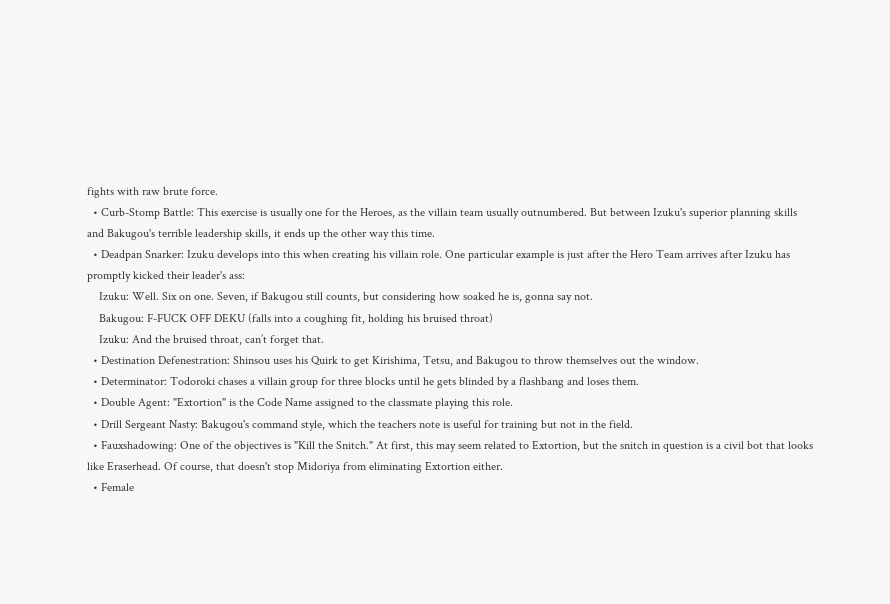fights with raw brute force.
  • Curb-Stomp Battle: This exercise is usually one for the Heroes, as the villain team usually outnumbered. But between Izuku's superior planning skills and Bakugou's terrible leadership skills, it ends up the other way this time.
  • Deadpan Snarker: Izuku develops into this when creating his villain role. One particular example is just after the Hero Team arrives after Izuku has promptly kicked their leader's ass:
    Izuku: Well. Six on one. Seven, if Bakugou still counts, but considering how soaked he is, gonna say not.
    Bakugou: F-FUCK OFF DEKU (falls into a coughing fit, holding his bruised throat)
    Izuku: And the bruised throat, can’t forget that.
  • Destination Defenestration: Shinsou uses his Quirk to get Kirishima, Tetsu, and Bakugou to throw themselves out the window.
  • Determinator: Todoroki chases a villain group for three blocks until he gets blinded by a flashbang and loses them.
  • Double Agent: "Extortion" is the Code Name assigned to the classmate playing this role.
  • Drill Sergeant Nasty: Bakugou's command style, which the teachers note is useful for training but not in the field.
  • Fauxshadowing: One of the objectives is "Kill the Snitch." At first, this may seem related to Extortion, but the snitch in question is a civil bot that looks like Eraserhead. Of course, that doesn't stop Midoriya from eliminating Extortion either.
  • Female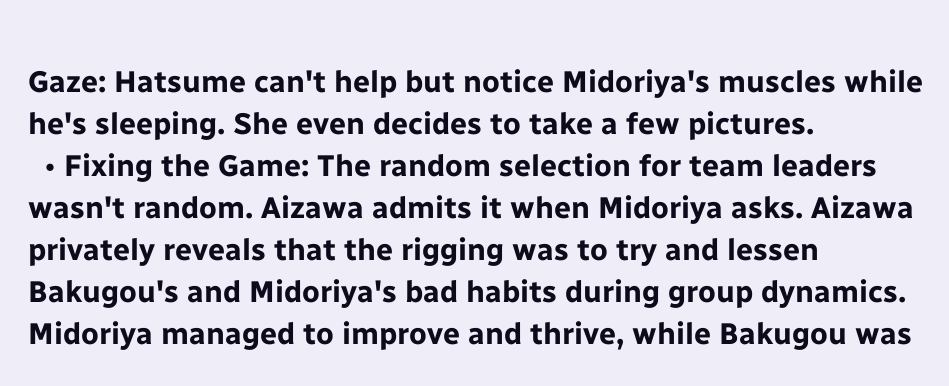Gaze: Hatsume can't help but notice Midoriya's muscles while he's sleeping. She even decides to take a few pictures.
  • Fixing the Game: The random selection for team leaders wasn't random. Aizawa admits it when Midoriya asks. Aizawa privately reveals that the rigging was to try and lessen Bakugou's and Midoriya's bad habits during group dynamics. Midoriya managed to improve and thrive, while Bakugou was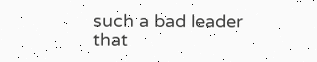such a bad leader that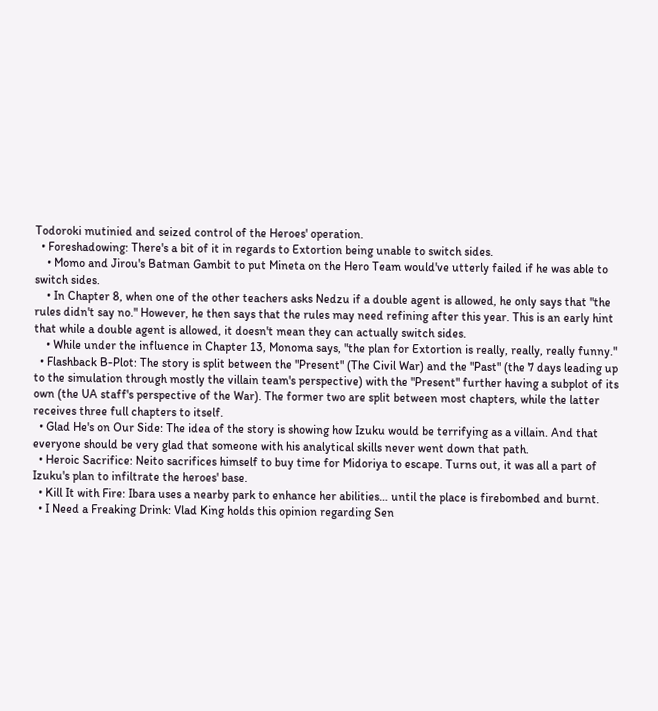Todoroki mutinied and seized control of the Heroes' operation.
  • Foreshadowing: There's a bit of it in regards to Extortion being unable to switch sides.
    • Momo and Jirou's Batman Gambit to put Mineta on the Hero Team would've utterly failed if he was able to switch sides.
    • In Chapter 8, when one of the other teachers asks Nedzu if a double agent is allowed, he only says that "the rules didn't say no." However, he then says that the rules may need refining after this year. This is an early hint that while a double agent is allowed, it doesn't mean they can actually switch sides.
    • While under the influence in Chapter 13, Monoma says, "the plan for Extortion is really, really, really funny."
  • Flashback B-Plot: The story is split between the "Present" (The Civil War) and the "Past" (the 7 days leading up to the simulation through mostly the villain team's perspective) with the "Present" further having a subplot of its own (the UA staff's perspective of the War). The former two are split between most chapters, while the latter receives three full chapters to itself.
  • Glad He's on Our Side: The idea of the story is showing how Izuku would be terrifying as a villain. And that everyone should be very glad that someone with his analytical skills never went down that path.
  • Heroic Sacrifice: Neito sacrifices himself to buy time for Midoriya to escape. Turns out, it was all a part of Izuku's plan to infiltrate the heroes' base.
  • Kill It with Fire: Ibara uses a nearby park to enhance her abilities… until the place is firebombed and burnt.
  • I Need a Freaking Drink: Vlad King holds this opinion regarding Sen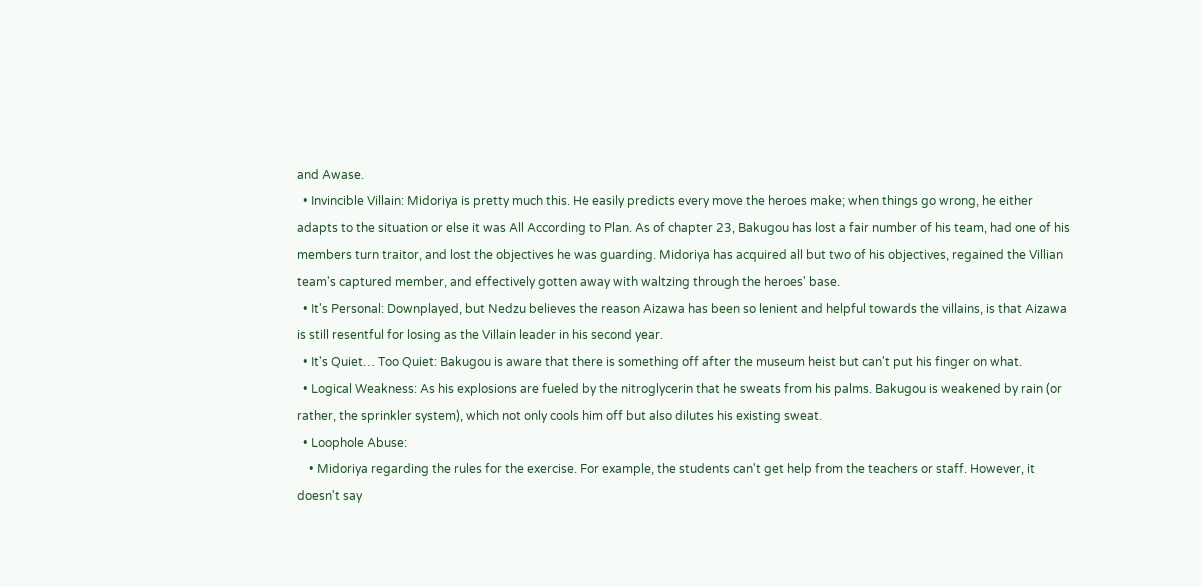and Awase.
  • Invincible Villain: Midoriya is pretty much this. He easily predicts every move the heroes make; when things go wrong, he either adapts to the situation or else it was All According to Plan. As of chapter 23, Bakugou has lost a fair number of his team, had one of his members turn traitor, and lost the objectives he was guarding. Midoriya has acquired all but two of his objectives, regained the Villian team's captured member, and effectively gotten away with waltzing through the heroes' base.
  • It's Personal: Downplayed, but Nedzu believes the reason Aizawa has been so lenient and helpful towards the villains, is that Aizawa is still resentful for losing as the Villain leader in his second year.
  • It's Quiet… Too Quiet: Bakugou is aware that there is something off after the museum heist but can't put his finger on what.
  • Logical Weakness: As his explosions are fueled by the nitroglycerin that he sweats from his palms. Bakugou is weakened by rain (or rather, the sprinkler system), which not only cools him off but also dilutes his existing sweat.
  • Loophole Abuse:
    • Midoriya regarding the rules for the exercise. For example, the students can't get help from the teachers or staff. However, it doesn't say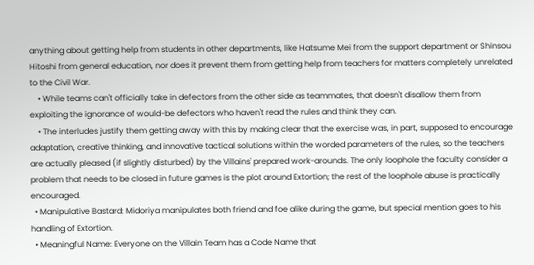anything about getting help from students in other departments, like Hatsume Mei from the support department or Shinsou Hitoshi from general education, nor does it prevent them from getting help from teachers for matters completely unrelated to the Civil War.
    • While teams can't officially take in defectors from the other side as teammates, that doesn't disallow them from exploiting the ignorance of would-be defectors who haven't read the rules and think they can.
    • The interludes justify them getting away with this by making clear that the exercise was, in part, supposed to encourage adaptation, creative thinking, and innovative tactical solutions within the worded parameters of the rules, so the teachers are actually pleased (if slightly disturbed) by the Villains' prepared work-arounds. The only loophole the faculty consider a problem that needs to be closed in future games is the plot around Extortion; the rest of the loophole abuse is practically encouraged.
  • Manipulative Bastard: Midoriya manipulates both friend and foe alike during the game, but special mention goes to his handling of Extortion.
  • Meaningful Name: Everyone on the Villain Team has a Code Name that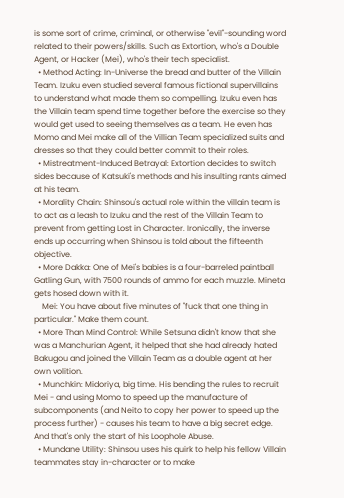is some sort of crime, criminal, or otherwise "evil"-sounding word related to their powers/skills. Such as Extortion, who's a Double Agent, or Hacker (Mei), who's their tech specialist.
  • Method Acting: In-Universe the bread and butter of the Villain Team. Izuku even studied several famous fictional supervillains to understand what made them so compelling. Izuku even has the Villain team spend time together before the exercise so they would get used to seeing themselves as a team. He even has Momo and Mei make all of the Villian Team specialized suits and dresses so that they could better commit to their roles.
  • Mistreatment-Induced Betrayal: Extortion decides to switch sides because of Katsuki's methods and his insulting rants aimed at his team.
  • Morality Chain: Shinsou's actual role within the villain team is to act as a leash to Izuku and the rest of the Villain Team to prevent from getting Lost in Character. Ironically, the inverse ends up occurring when Shinsou is told about the fifteenth objective.
  • More Dakka: One of Mei's babies is a four-barreled paintball Gatling Gun, with 7500 rounds of ammo for each muzzle. Mineta gets hosed down with it.
    Mei: You have about five minutes of "fuck that one thing in particular." Make them count.
  • More Than Mind Control: While Setsuna didn't know that she was a Manchurian Agent, it helped that she had already hated Bakugou and joined the Villain Team as a double agent at her own volition.
  • Munchkin: Midoriya, big time. His bending the rules to recruit Mei - and using Momo to speed up the manufacture of subcomponents (and Neito to copy her power to speed up the process further) - causes his team to have a big secret edge. And that's only the start of his Loophole Abuse.
  • Mundane Utility: Shinsou uses his quirk to help his fellow Villain teammates stay in-character or to make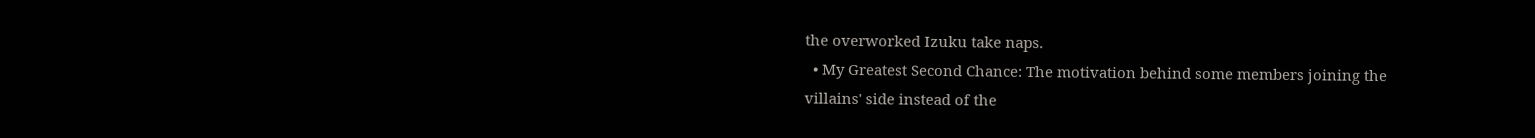the overworked Izuku take naps.
  • My Greatest Second Chance: The motivation behind some members joining the villains' side instead of the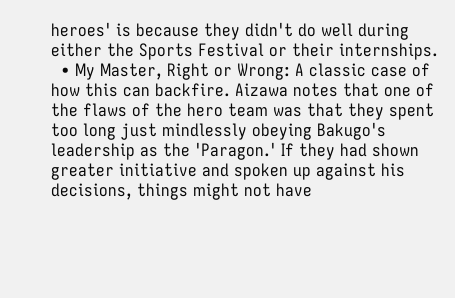heroes' is because they didn't do well during either the Sports Festival or their internships.
  • My Master, Right or Wrong: A classic case of how this can backfire. Aizawa notes that one of the flaws of the hero team was that they spent too long just mindlessly obeying Bakugo's leadership as the 'Paragon.' If they had shown greater initiative and spoken up against his decisions, things might not have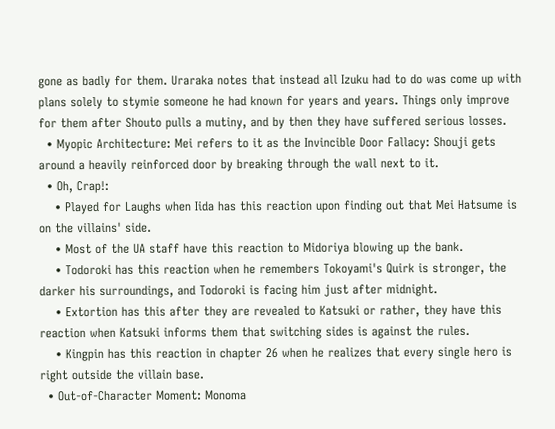gone as badly for them. Uraraka notes that instead all Izuku had to do was come up with plans solely to stymie someone he had known for years and years. Things only improve for them after Shouto pulls a mutiny, and by then they have suffered serious losses.
  • Myopic Architecture: Mei refers to it as the Invincible Door Fallacy: Shouji gets around a heavily reinforced door by breaking through the wall next to it.
  • Oh, Crap!:
    • Played for Laughs when Iida has this reaction upon finding out that Mei Hatsume is on the villains' side.
    • Most of the UA staff have this reaction to Midoriya blowing up the bank.
    • Todoroki has this reaction when he remembers Tokoyami's Quirk is stronger, the darker his surroundings, and Todoroki is facing him just after midnight.
    • Extortion has this after they are revealed to Katsuki or rather, they have this reaction when Katsuki informs them that switching sides is against the rules.
    • Kingpin has this reaction in chapter 26 when he realizes that every single hero is right outside the villain base.
  • Out-of-Character Moment: Monoma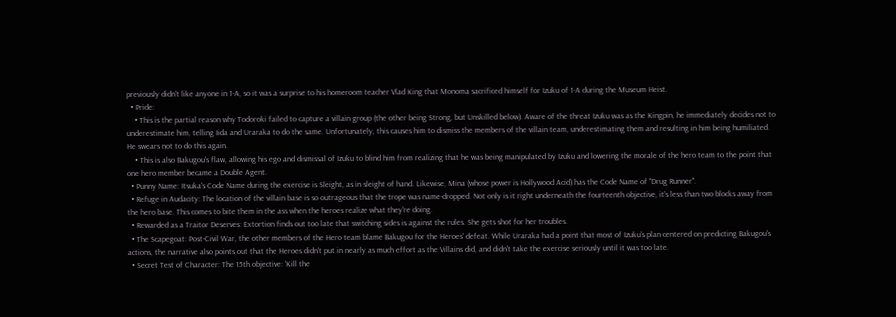previously didn't like anyone in 1-A, so it was a surprise to his homeroom teacher Vlad King that Monoma sacrificed himself for Izuku of 1-A during the Museum Heist.
  • Pride:
    • This is the partial reason why Todoroki failed to capture a villain group (the other being Strong, but Unskilled below). Aware of the threat Izuku was as the Kingpin, he immediately decides not to underestimate him, telling Iida and Uraraka to do the same. Unfortunately, this causes him to dismiss the members of the villain team, underestimating them and resulting in him being humiliated. He swears not to do this again.
    • This is also Bakugou's flaw, allowing his ego and dismissal of Izuku to blind him from realizing that he was being manipulated by Izuku and lowering the morale of the hero team to the point that one hero member became a Double Agent.
  • Punny Name: Itsuka's Code Name during the exercise is Sleight, as in sleight of hand. Likewise, Mina (whose power is Hollywood Acid) has the Code Name of "Drug Runner".
  • Refuge in Audacity: The location of the villain base is so outrageous that the trope was name-dropped. Not only is it right underneath the fourteenth objective, it's less than two blocks away from the hero base. This comes to bite them in the ass when the heroes realize what they're doing.
  • Rewarded as a Traitor Deserves: Extortion finds out too late that switching sides is against the rules. She gets shot for her troubles.
  • The Scapegoat: Post-Civil War, the other members of the Hero team blame Bakugou for the Heroes' defeat. While Uraraka had a point that most of Izuku's plan centered on predicting Bakugou's actions, the narrative also points out that the Heroes didn't put in nearly as much effort as the Villains did, and didn't take the exercise seriously until it was too late.
  • Secret Test of Character: The 15th objective: 'Kill the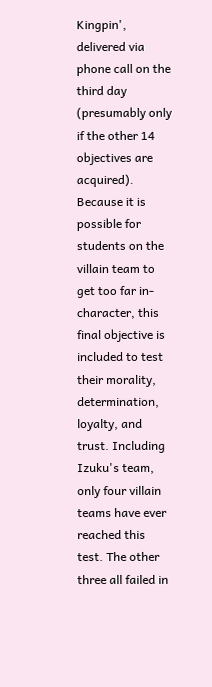Kingpin', delivered via phone call on the third day (presumably only if the other 14 objectives are acquired). Because it is possible for students on the villain team to get too far in-character, this final objective is included to test their morality, determination, loyalty, and trust. Including Izuku's team, only four villain teams have ever reached this test. The other three all failed in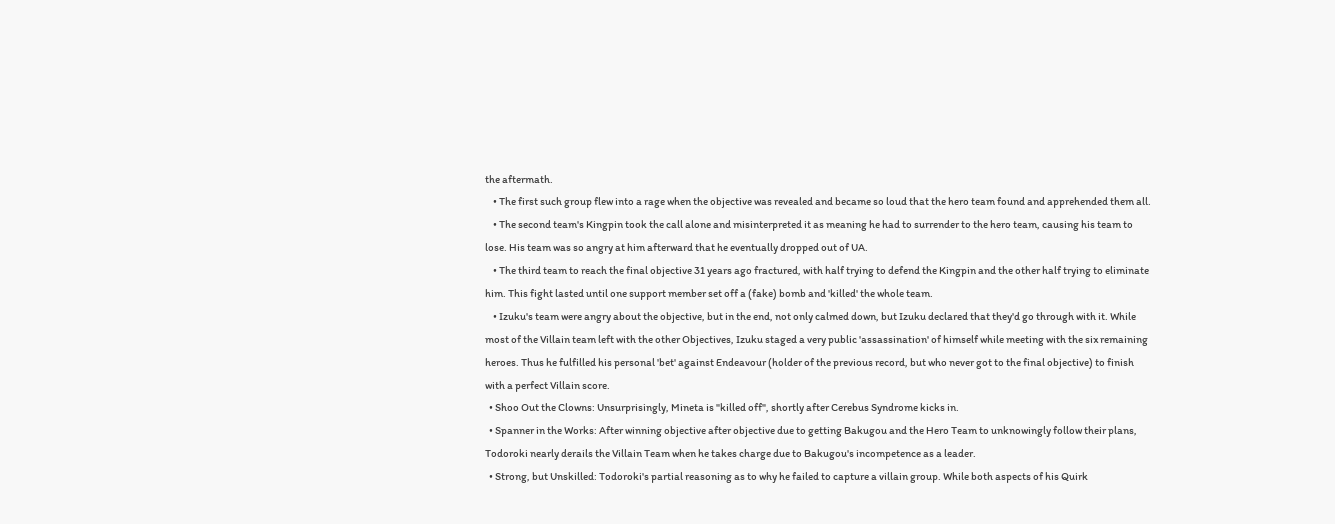the aftermath.
    • The first such group flew into a rage when the objective was revealed and became so loud that the hero team found and apprehended them all.
    • The second team's Kingpin took the call alone and misinterpreted it as meaning he had to surrender to the hero team, causing his team to lose. His team was so angry at him afterward that he eventually dropped out of UA.
    • The third team to reach the final objective 31 years ago fractured, with half trying to defend the Kingpin and the other half trying to eliminate him. This fight lasted until one support member set off a (fake) bomb and 'killed' the whole team.
    • Izuku's team were angry about the objective, but in the end, not only calmed down, but Izuku declared that they'd go through with it. While most of the Villain team left with the other Objectives, Izuku staged a very public 'assassination' of himself while meeting with the six remaining heroes. Thus he fulfilled his personal 'bet' against Endeavour (holder of the previous record, but who never got to the final objective) to finish with a perfect Villain score.
  • Shoo Out the Clowns: Unsurprisingly, Mineta is "killed off", shortly after Cerebus Syndrome kicks in.
  • Spanner in the Works: After winning objective after objective due to getting Bakugou and the Hero Team to unknowingly follow their plans, Todoroki nearly derails the Villain Team when he takes charge due to Bakugou's incompetence as a leader.
  • Strong, but Unskilled: Todoroki's partial reasoning as to why he failed to capture a villain group. While both aspects of his Quirk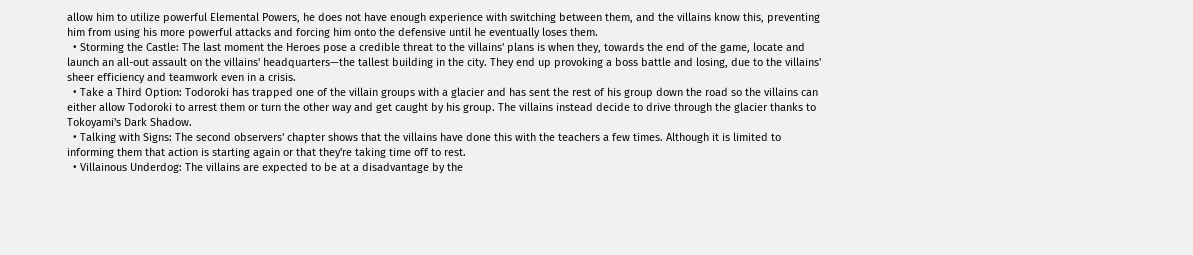allow him to utilize powerful Elemental Powers, he does not have enough experience with switching between them, and the villains know this, preventing him from using his more powerful attacks and forcing him onto the defensive until he eventually loses them.
  • Storming the Castle: The last moment the Heroes pose a credible threat to the villains' plans is when they, towards the end of the game, locate and launch an all-out assault on the villains' headquarters—the tallest building in the city. They end up provoking a boss battle and losing, due to the villains' sheer efficiency and teamwork even in a crisis.
  • Take a Third Option: Todoroki has trapped one of the villain groups with a glacier and has sent the rest of his group down the road so the villains can either allow Todoroki to arrest them or turn the other way and get caught by his group. The villains instead decide to drive through the glacier thanks to Tokoyami's Dark Shadow.
  • Talking with Signs: The second observers' chapter shows that the villains have done this with the teachers a few times. Although it is limited to informing them that action is starting again or that they're taking time off to rest.
  • Villainous Underdog: The villains are expected to be at a disadvantage by the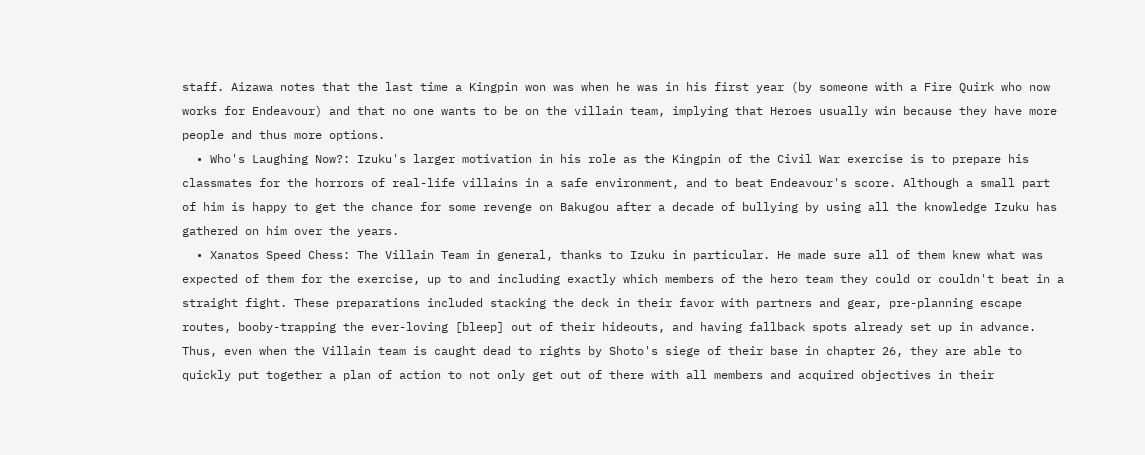staff. Aizawa notes that the last time a Kingpin won was when he was in his first year (by someone with a Fire Quirk who now works for Endeavour) and that no one wants to be on the villain team, implying that Heroes usually win because they have more people and thus more options.
  • Who's Laughing Now?: Izuku's larger motivation in his role as the Kingpin of the Civil War exercise is to prepare his classmates for the horrors of real-life villains in a safe environment, and to beat Endeavour's score. Although a small part of him is happy to get the chance for some revenge on Bakugou after a decade of bullying by using all the knowledge Izuku has gathered on him over the years.
  • Xanatos Speed Chess: The Villain Team in general, thanks to Izuku in particular. He made sure all of them knew what was expected of them for the exercise, up to and including exactly which members of the hero team they could or couldn't beat in a straight fight. These preparations included stacking the deck in their favor with partners and gear, pre-planning escape routes, booby-trapping the ever-loving [bleep] out of their hideouts, and having fallback spots already set up in advance. Thus, even when the Villain team is caught dead to rights by Shoto's siege of their base in chapter 26, they are able to quickly put together a plan of action to not only get out of there with all members and acquired objectives in their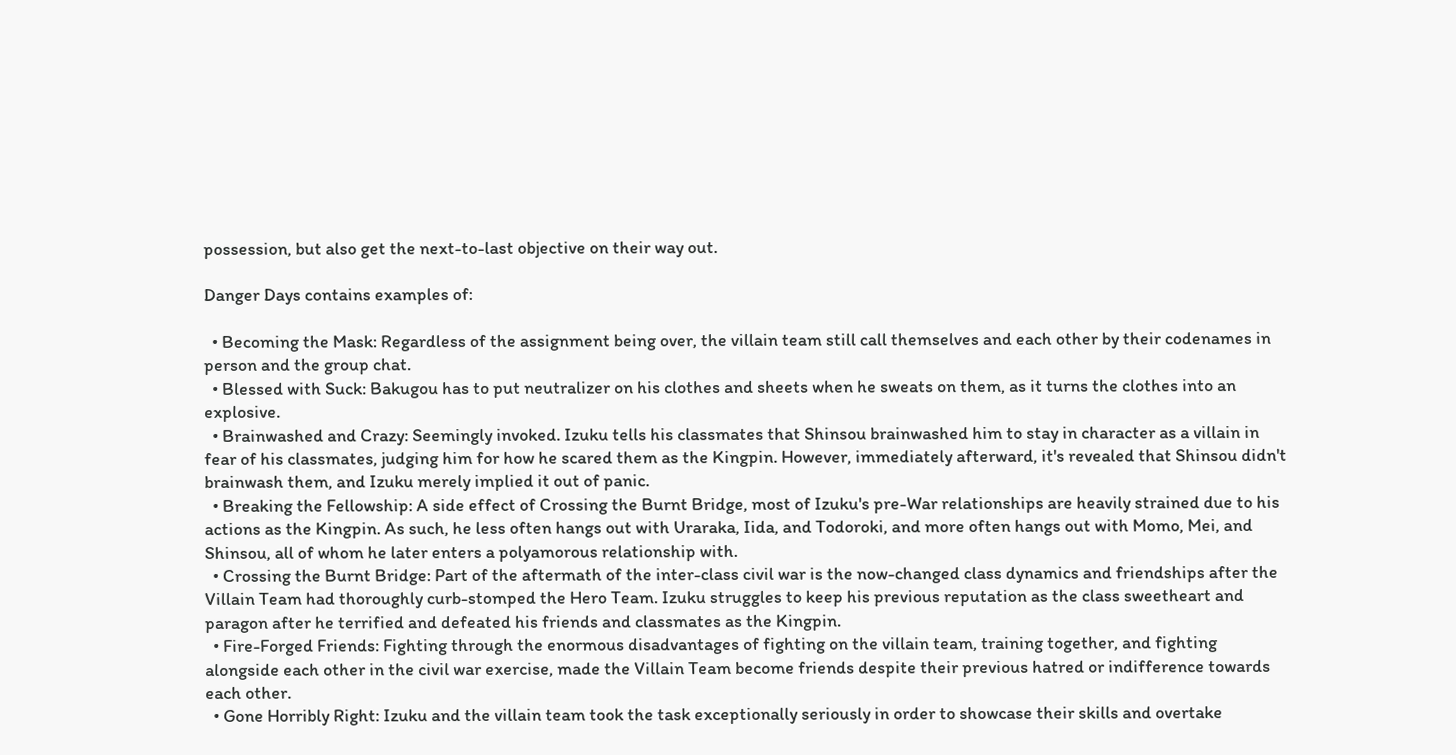possession, but also get the next-to-last objective on their way out.

Danger Days contains examples of:

  • Becoming the Mask: Regardless of the assignment being over, the villain team still call themselves and each other by their codenames in person and the group chat.
  • Blessed with Suck: Bakugou has to put neutralizer on his clothes and sheets when he sweats on them, as it turns the clothes into an explosive.
  • Brainwashed and Crazy: Seemingly invoked. Izuku tells his classmates that Shinsou brainwashed him to stay in character as a villain in fear of his classmates, judging him for how he scared them as the Kingpin. However, immediately afterward, it's revealed that Shinsou didn't brainwash them, and Izuku merely implied it out of panic.
  • Breaking the Fellowship: A side effect of Crossing the Burnt Bridge, most of Izuku's pre-War relationships are heavily strained due to his actions as the Kingpin. As such, he less often hangs out with Uraraka, Iida, and Todoroki, and more often hangs out with Momo, Mei, and Shinsou, all of whom he later enters a polyamorous relationship with.
  • Crossing the Burnt Bridge: Part of the aftermath of the inter-class civil war is the now-changed class dynamics and friendships after the Villain Team had thoroughly curb-stomped the Hero Team. Izuku struggles to keep his previous reputation as the class sweetheart and paragon after he terrified and defeated his friends and classmates as the Kingpin.
  • Fire-Forged Friends: Fighting through the enormous disadvantages of fighting on the villain team, training together, and fighting alongside each other in the civil war exercise, made the Villain Team become friends despite their previous hatred or indifference towards each other.
  • Gone Horribly Right: Izuku and the villain team took the task exceptionally seriously in order to showcase their skills and overtake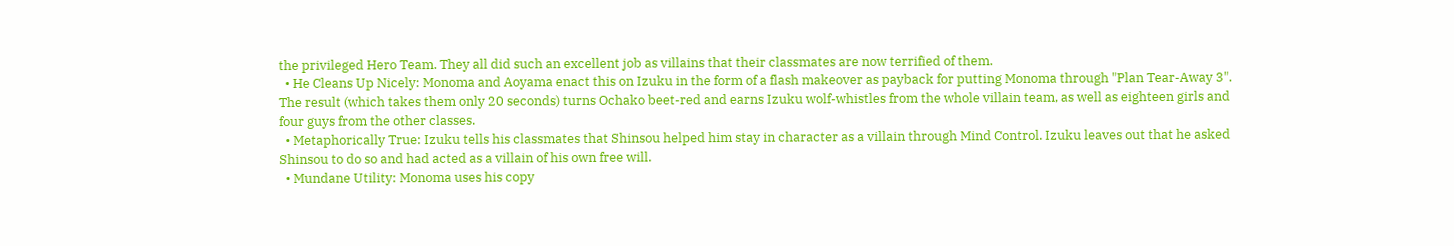the privileged Hero Team. They all did such an excellent job as villains that their classmates are now terrified of them.
  • He Cleans Up Nicely: Monoma and Aoyama enact this on Izuku in the form of a flash makeover as payback for putting Monoma through "Plan Tear-Away 3". The result (which takes them only 20 seconds) turns Ochako beet-red and earns Izuku wolf-whistles from the whole villain team, as well as eighteen girls and four guys from the other classes.
  • Metaphorically True: Izuku tells his classmates that Shinsou helped him stay in character as a villain through Mind Control. Izuku leaves out that he asked Shinsou to do so and had acted as a villain of his own free will.
  • Mundane Utility: Monoma uses his copy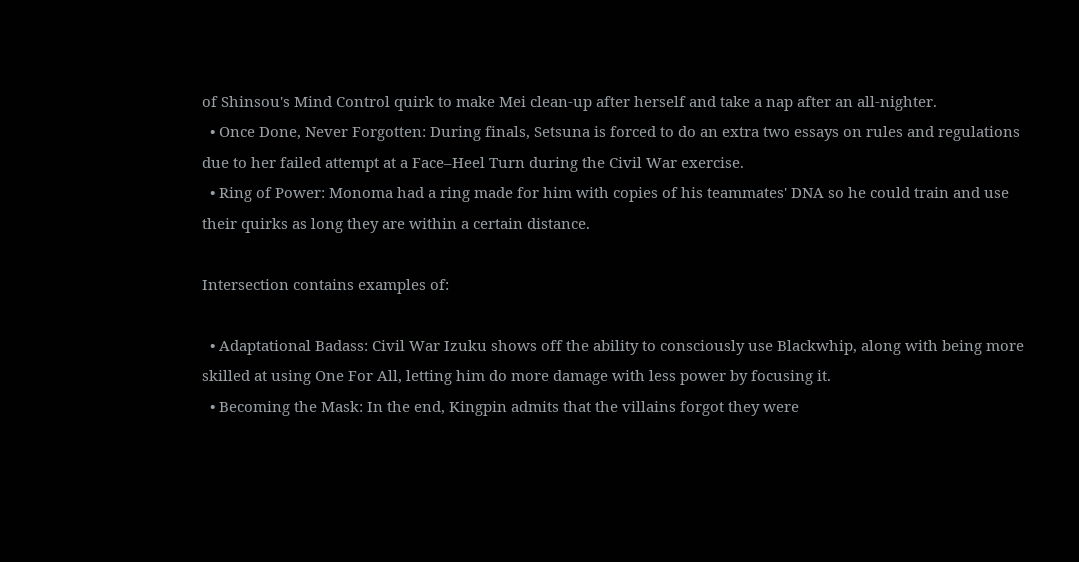of Shinsou's Mind Control quirk to make Mei clean-up after herself and take a nap after an all-nighter.
  • Once Done, Never Forgotten: During finals, Setsuna is forced to do an extra two essays on rules and regulations due to her failed attempt at a Face–Heel Turn during the Civil War exercise.
  • Ring of Power: Monoma had a ring made for him with copies of his teammates' DNA so he could train and use their quirks as long they are within a certain distance.

Intersection contains examples of:

  • Adaptational Badass: Civil War Izuku shows off the ability to consciously use Blackwhip, along with being more skilled at using One For All, letting him do more damage with less power by focusing it.
  • Becoming the Mask: In the end, Kingpin admits that the villains forgot they were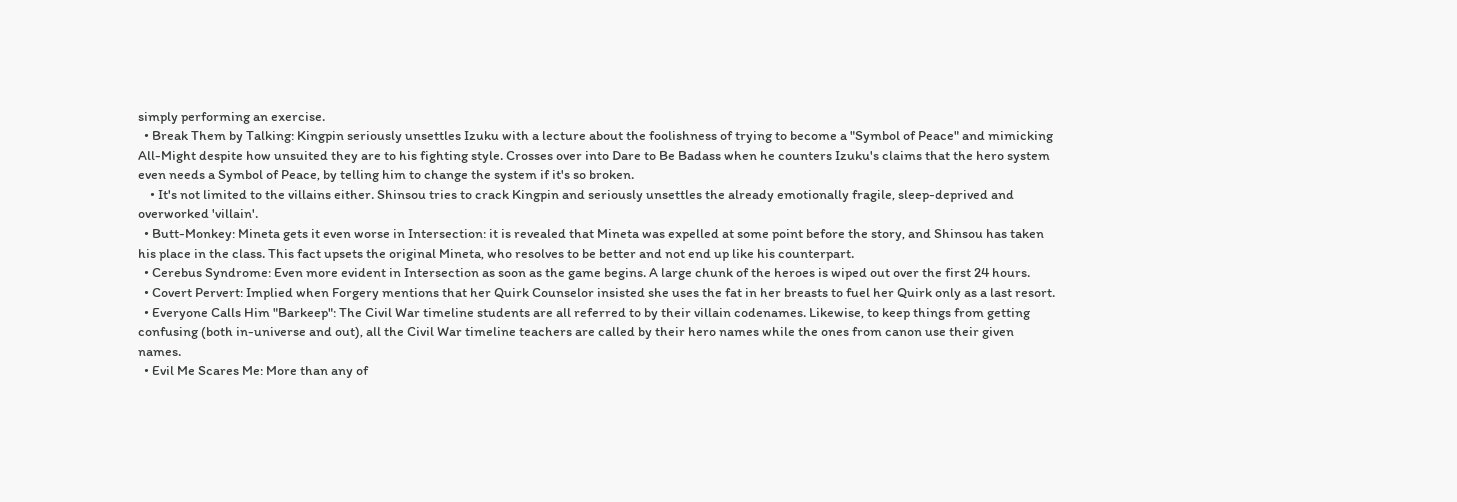simply performing an exercise.
  • Break Them by Talking: Kingpin seriously unsettles Izuku with a lecture about the foolishness of trying to become a "Symbol of Peace" and mimicking All-Might despite how unsuited they are to his fighting style. Crosses over into Dare to Be Badass when he counters Izuku's claims that the hero system even needs a Symbol of Peace, by telling him to change the system if it's so broken.
    • It's not limited to the villains either. Shinsou tries to crack Kingpin and seriously unsettles the already emotionally fragile, sleep-deprived and overworked 'villain'.
  • Butt-Monkey: Mineta gets it even worse in Intersection: it is revealed that Mineta was expelled at some point before the story, and Shinsou has taken his place in the class. This fact upsets the original Mineta, who resolves to be better and not end up like his counterpart.
  • Cerebus Syndrome: Even more evident in Intersection as soon as the game begins. A large chunk of the heroes is wiped out over the first 24 hours.
  • Covert Pervert: Implied when Forgery mentions that her Quirk Counselor insisted she uses the fat in her breasts to fuel her Quirk only as a last resort.
  • Everyone Calls Him "Barkeep": The Civil War timeline students are all referred to by their villain codenames. Likewise, to keep things from getting confusing (both in-universe and out), all the Civil War timeline teachers are called by their hero names while the ones from canon use their given names.
  • Evil Me Scares Me: More than any of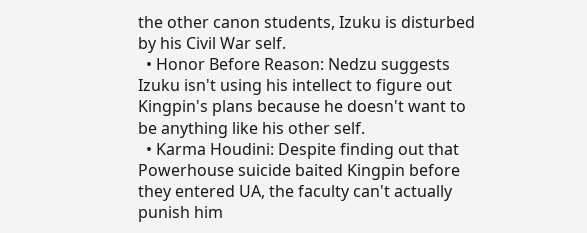the other canon students, Izuku is disturbed by his Civil War self.
  • Honor Before Reason: Nedzu suggests Izuku isn't using his intellect to figure out Kingpin's plans because he doesn't want to be anything like his other self.
  • Karma Houdini: Despite finding out that Powerhouse suicide baited Kingpin before they entered UA, the faculty can't actually punish him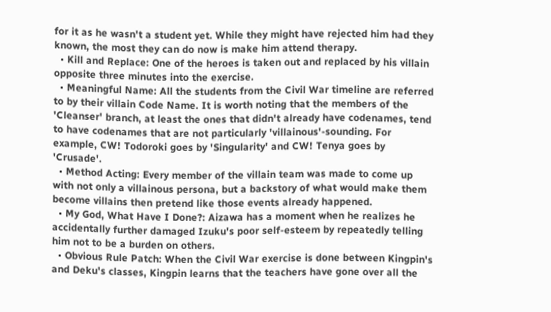for it as he wasn't a student yet. While they might have rejected him had they known, the most they can do now is make him attend therapy.
  • Kill and Replace: One of the heroes is taken out and replaced by his villain opposite three minutes into the exercise.
  • Meaningful Name: All the students from the Civil War timeline are referred to by their villain Code Name. It is worth noting that the members of the 'Cleanser' branch, at least the ones that didn't already have codenames, tend to have codenames that are not particularly 'villainous'-sounding. For example, CW! Todoroki goes by 'Singularity' and CW! Tenya goes by 'Crusade'.
  • Method Acting: Every member of the villain team was made to come up with not only a villainous persona, but a backstory of what would make them become villains then pretend like those events already happened.
  • My God, What Have I Done?: Aizawa has a moment when he realizes he accidentally further damaged Izuku's poor self-esteem by repeatedly telling him not to be a burden on others.
  • Obvious Rule Patch: When the Civil War exercise is done between Kingpin's and Deku's classes, Kingpin learns that the teachers have gone over all the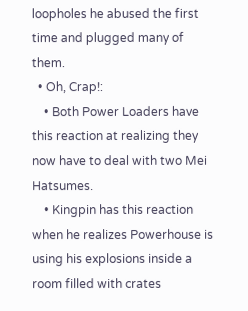loopholes he abused the first time and plugged many of them.
  • Oh, Crap!:
    • Both Power Loaders have this reaction at realizing they now have to deal with two Mei Hatsumes.
    • Kingpin has this reaction when he realizes Powerhouse is using his explosions inside a room filled with crates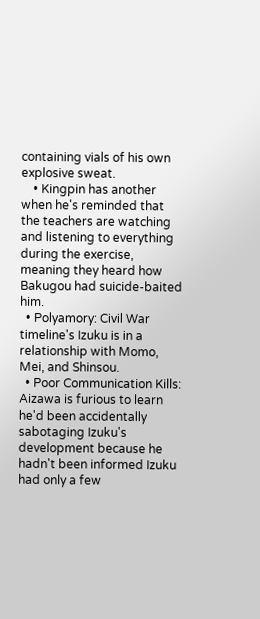containing vials of his own explosive sweat.
    • Kingpin has another when he's reminded that the teachers are watching and listening to everything during the exercise, meaning they heard how Bakugou had suicide-baited him.
  • Polyamory: Civil War timeline's Izuku is in a relationship with Momo, Mei, and Shinsou.
  • Poor Communication Kills: Aizawa is furious to learn he'd been accidentally sabotaging Izuku's development because he hadn't been informed Izuku had only a few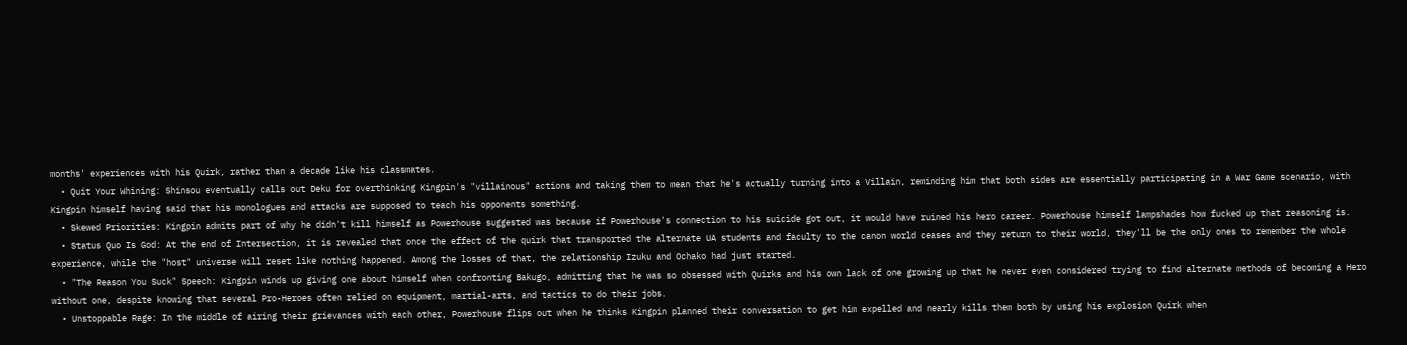months' experiences with his Quirk, rather than a decade like his classmates.
  • Quit Your Whining: Shinsou eventually calls out Deku for overthinking Kingpin's "villainous" actions and taking them to mean that he's actually turning into a Villain, reminding him that both sides are essentially participating in a War Game scenario, with Kingpin himself having said that his monologues and attacks are supposed to teach his opponents something.
  • Skewed Priorities: Kingpin admits part of why he didn't kill himself as Powerhouse suggested was because if Powerhouse's connection to his suicide got out, it would have ruined his hero career. Powerhouse himself lampshades how fucked up that reasoning is.
  • Status Quo Is God: At the end of Intersection, it is revealed that once the effect of the quirk that transported the alternate UA students and faculty to the canon world ceases and they return to their world, they'll be the only ones to remember the whole experience, while the "host" universe will reset like nothing happened. Among the losses of that, the relationship Izuku and Ochako had just started.
  • "The Reason You Suck" Speech: Kingpin winds up giving one about himself when confronting Bakugo, admitting that he was so obsessed with Quirks and his own lack of one growing up that he never even considered trying to find alternate methods of becoming a Hero without one, despite knowing that several Pro-Heroes often relied on equipment, martial-arts, and tactics to do their jobs.
  • Unstoppable Rage: In the middle of airing their grievances with each other, Powerhouse flips out when he thinks Kingpin planned their conversation to get him expelled and nearly kills them both by using his explosion Quirk when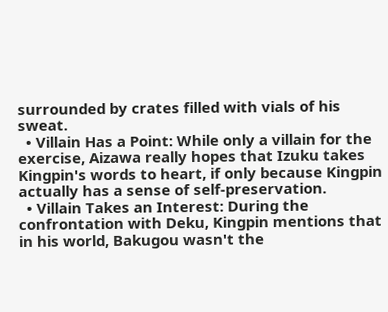surrounded by crates filled with vials of his sweat.
  • Villain Has a Point: While only a villain for the exercise, Aizawa really hopes that Izuku takes Kingpin's words to heart, if only because Kingpin actually has a sense of self-preservation.
  • Villain Takes an Interest: During the confrontation with Deku, Kingpin mentions that in his world, Bakugou wasn't the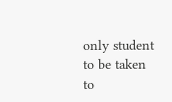only student to be taken to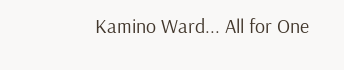Kamino Ward... All for One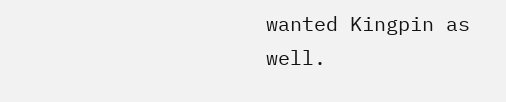wanted Kingpin as well.